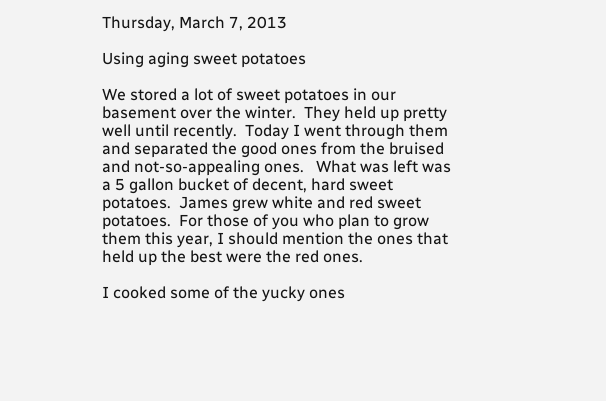Thursday, March 7, 2013

Using aging sweet potatoes

We stored a lot of sweet potatoes in our basement over the winter.  They held up pretty well until recently.  Today I went through them and separated the good ones from the bruised and not-so-appealing ones.   What was left was a 5 gallon bucket of decent, hard sweet potatoes.  James grew white and red sweet potatoes.  For those of you who plan to grow them this year, I should mention the ones that held up the best were the red ones.

I cooked some of the yucky ones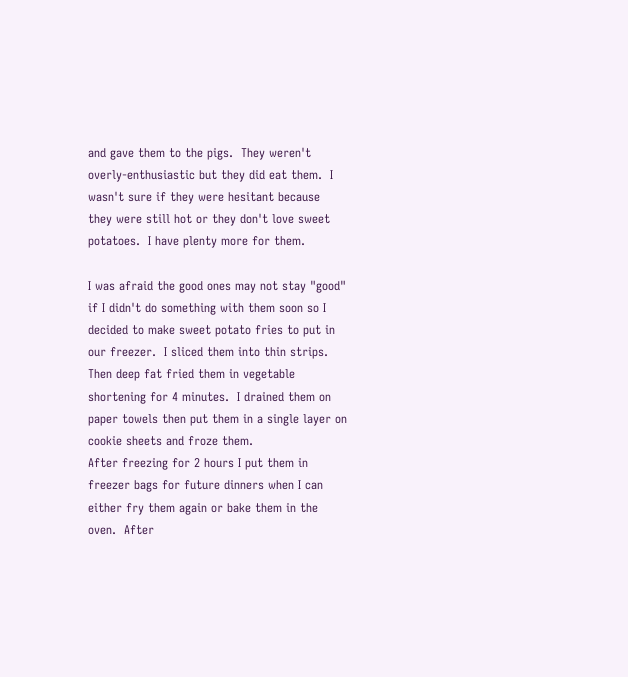and gave them to the pigs.  They weren't overly-enthusiastic but they did eat them.  I wasn't sure if they were hesitant because they were still hot or they don't love sweet potatoes.  I have plenty more for them.

I was afraid the good ones may not stay "good" if I didn't do something with them soon so I decided to make sweet potato fries to put in our freezer.  I sliced them into thin strips.
Then deep fat fried them in vegetable shortening for 4 minutes.  I drained them on paper towels then put them in a single layer on cookie sheets and froze them.
After freezing for 2 hours I put them in freezer bags for future dinners when I can either fry them again or bake them in the oven.  After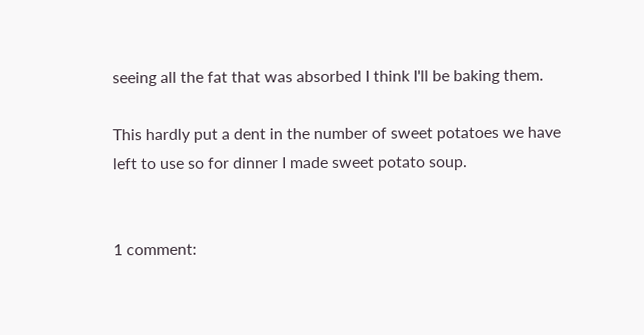seeing all the fat that was absorbed I think I'll be baking them.

This hardly put a dent in the number of sweet potatoes we have left to use so for dinner I made sweet potato soup.


1 comment: